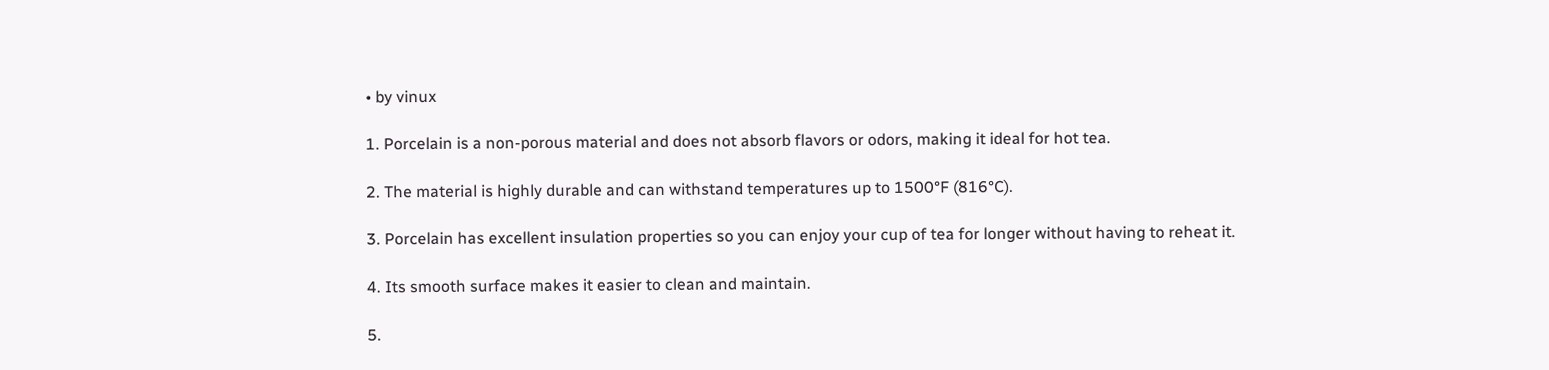• by vinux

1. Porcelain is a non-porous material and does not absorb flavors or odors, making it ideal for hot tea.

2. The material is highly durable and can withstand temperatures up to 1500°F (816°C).

3. Porcelain has excellent insulation properties so you can enjoy your cup of tea for longer without having to reheat it.

4. Its smooth surface makes it easier to clean and maintain.

5.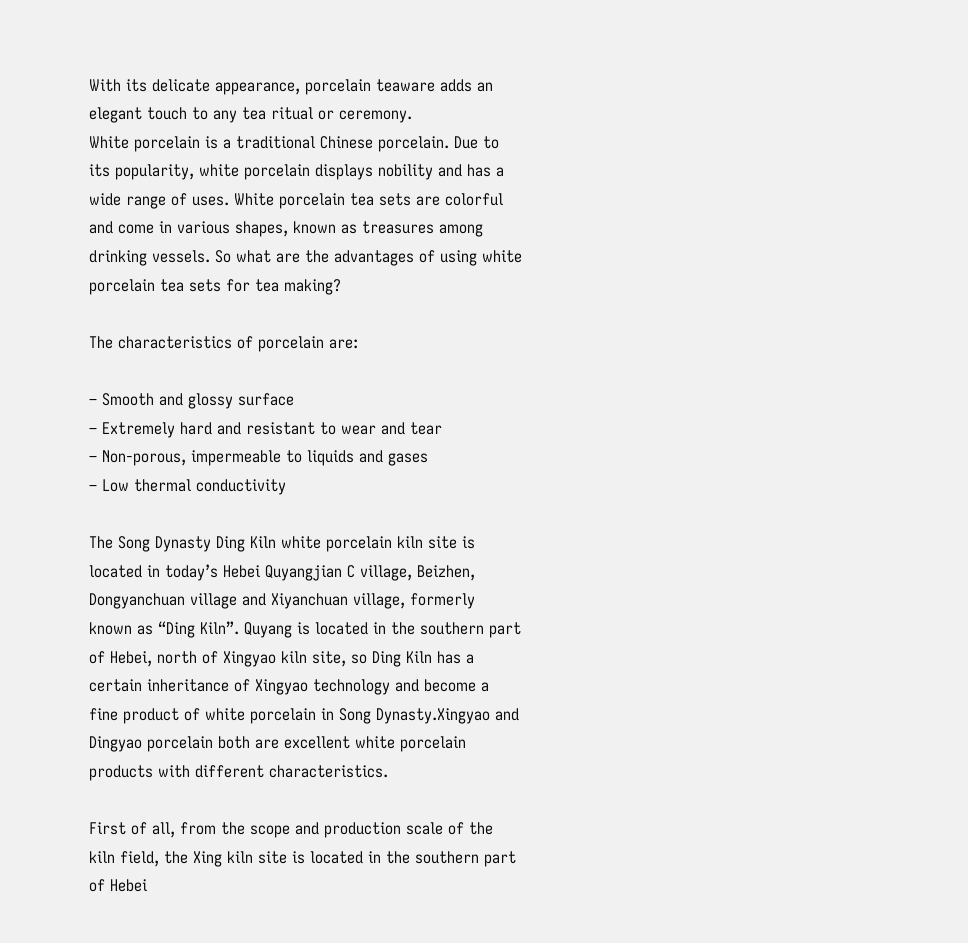With its delicate appearance, porcelain teaware adds an elegant touch to any tea ritual or ceremony.
White porcelain is a traditional Chinese porcelain. Due to its popularity, white porcelain displays nobility and has a wide range of uses. White porcelain tea sets are colorful and come in various shapes, known as treasures among drinking vessels. So what are the advantages of using white porcelain tea sets for tea making?

The characteristics of porcelain are:

– Smooth and glossy surface
– Extremely hard and resistant to wear and tear
– Non-porous, impermeable to liquids and gases
– Low thermal conductivity

The Song Dynasty Ding Kiln white porcelain kiln site is located in today’s Hebei Quyangjian C village, Beizhen, Dongyanchuan village and Xiyanchuan village, formerly known as “Ding Kiln”. Quyang is located in the southern part of Hebei, north of Xingyao kiln site, so Ding Kiln has a certain inheritance of Xingyao technology and become a fine product of white porcelain in Song Dynasty.Xingyao and Dingyao porcelain both are excellent white porcelain products with different characteristics.

First of all, from the scope and production scale of the kiln field, the Xing kiln site is located in the southern part of Hebei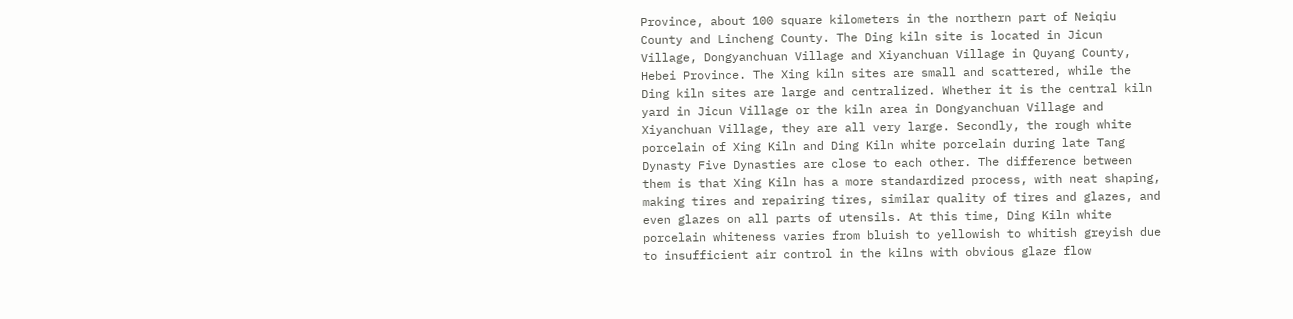Province, about 100 square kilometers in the northern part of Neiqiu County and Lincheng County. The Ding kiln site is located in Jicun Village, Dongyanchuan Village and Xiyanchuan Village in Quyang County, Hebei Province. The Xing kiln sites are small and scattered, while the Ding kiln sites are large and centralized. Whether it is the central kiln yard in Jicun Village or the kiln area in Dongyanchuan Village and Xiyanchuan Village, they are all very large. Secondly, the rough white porcelain of Xing Kiln and Ding Kiln white porcelain during late Tang Dynasty Five Dynasties are close to each other. The difference between them is that Xing Kiln has a more standardized process, with neat shaping, making tires and repairing tires, similar quality of tires and glazes, and even glazes on all parts of utensils. At this time, Ding Kiln white porcelain whiteness varies from bluish to yellowish to whitish greyish due to insufficient air control in the kilns with obvious glaze flow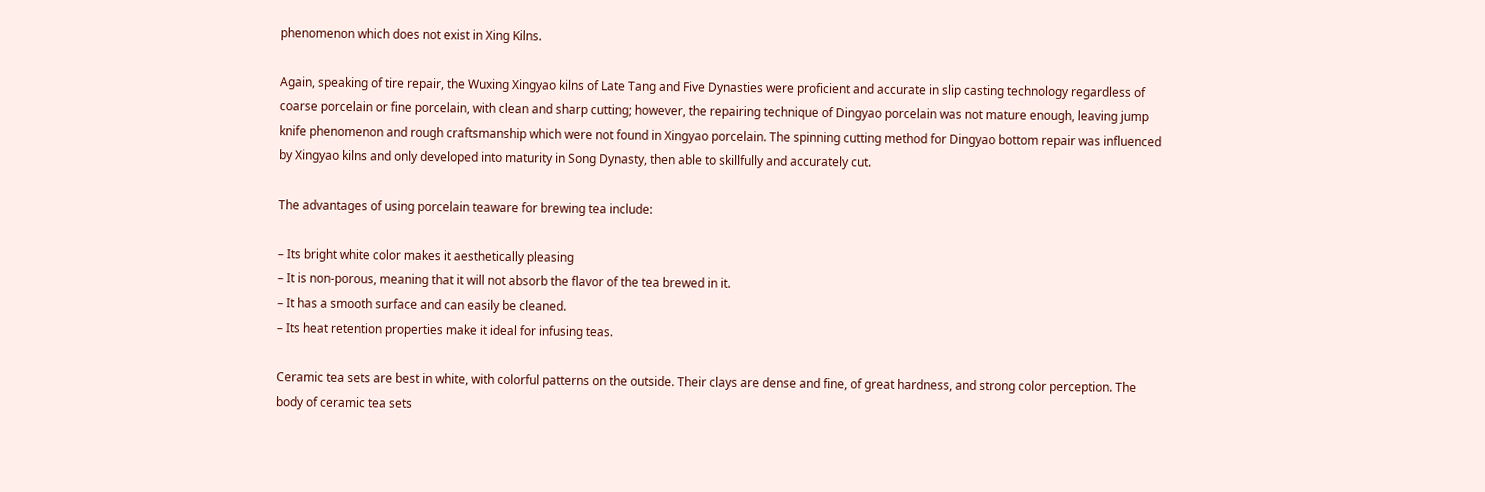phenomenon which does not exist in Xing Kilns.

Again, speaking of tire repair, the Wuxing Xingyao kilns of Late Tang and Five Dynasties were proficient and accurate in slip casting technology regardless of coarse porcelain or fine porcelain, with clean and sharp cutting; however, the repairing technique of Dingyao porcelain was not mature enough, leaving jump knife phenomenon and rough craftsmanship which were not found in Xingyao porcelain. The spinning cutting method for Dingyao bottom repair was influenced by Xingyao kilns and only developed into maturity in Song Dynasty, then able to skillfully and accurately cut.

The advantages of using porcelain teaware for brewing tea include:

– Its bright white color makes it aesthetically pleasing
– It is non-porous, meaning that it will not absorb the flavor of the tea brewed in it.
– It has a smooth surface and can easily be cleaned.
– Its heat retention properties make it ideal for infusing teas.

Ceramic tea sets are best in white, with colorful patterns on the outside. Their clays are dense and fine, of great hardness, and strong color perception. The body of ceramic tea sets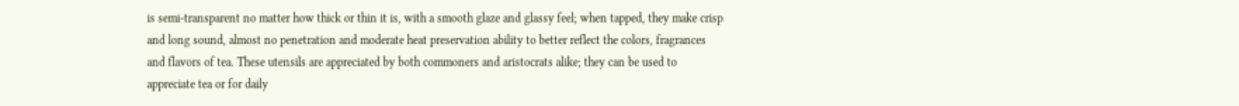is semi-transparent no matter how thick or thin it is, with a smooth glaze and glassy feel; when tapped, they make crisp and long sound, almost no penetration and moderate heat preservation ability to better reflect the colors, fragrances and flavors of tea. These utensils are appreciated by both commoners and aristocrats alike; they can be used to appreciate tea or for daily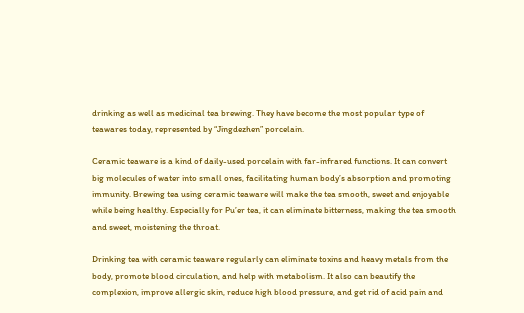drinking as well as medicinal tea brewing. They have become the most popular type of teawares today, represented by “Jingdezhen” porcelain.

Ceramic teaware is a kind of daily-used porcelain with far-infrared functions. It can convert big molecules of water into small ones, facilitating human body’s absorption and promoting immunity. Brewing tea using ceramic teaware will make the tea smooth, sweet and enjoyable while being healthy. Especially for Pu’er tea, it can eliminate bitterness, making the tea smooth and sweet, moistening the throat.

Drinking tea with ceramic teaware regularly can eliminate toxins and heavy metals from the body, promote blood circulation, and help with metabolism. It also can beautify the complexion, improve allergic skin, reduce high blood pressure, and get rid of acid pain and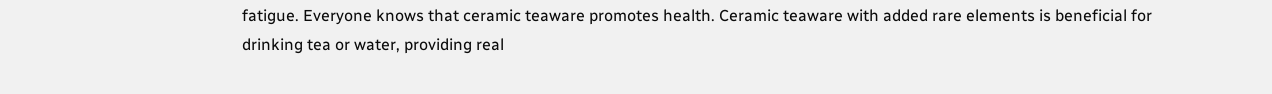fatigue. Everyone knows that ceramic teaware promotes health. Ceramic teaware with added rare elements is beneficial for drinking tea or water, providing real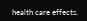health care effects.